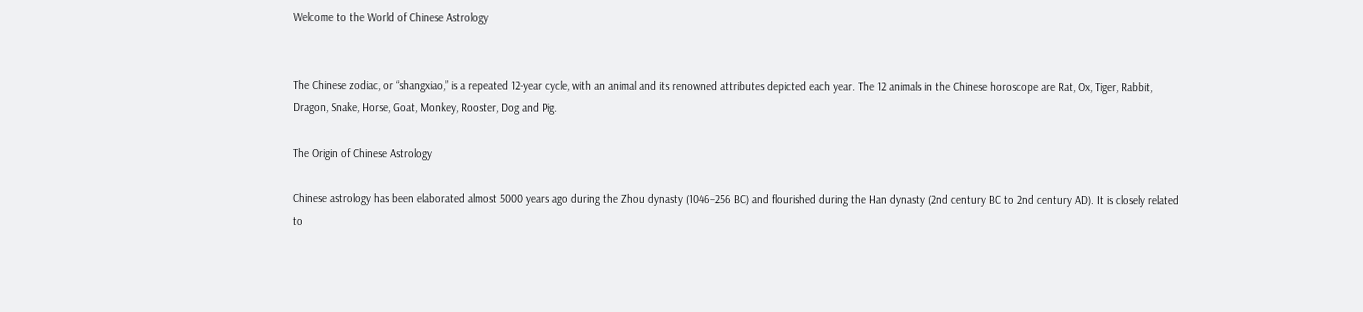Welcome to the World of Chinese Astrology


The Chinese zodiac, or “shangxiao,” is a repeated 12-year cycle, with an animal and its renowned attributes depicted each year. The 12 animals in the Chinese horoscope are Rat, Ox, Tiger, Rabbit, Dragon, Snake, Horse, Goat, Monkey, Rooster, Dog and Pig.

The Origin of Chinese Astrology

Chinese astrology has been elaborated almost 5000 years ago during the Zhou dynasty (1046–256 BC) and flourished during the Han dynasty (2nd century BC to 2nd century AD). It is closely related to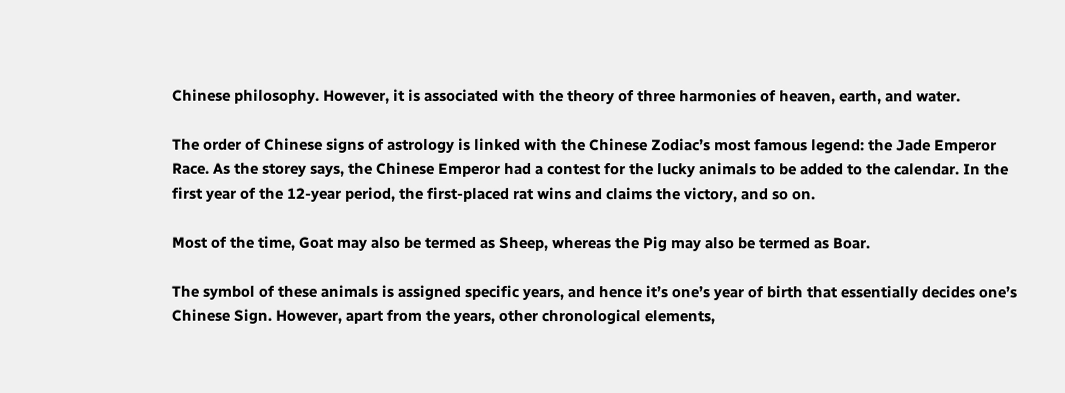Chinese philosophy. However, it is associated with the theory of three harmonies of heaven, earth, and water.

The order of Chinese signs of astrology is linked with the Chinese Zodiac’s most famous legend: the Jade Emperor Race. As the storey says, the Chinese Emperor had a contest for the lucky animals to be added to the calendar. In the first year of the 12-year period, the first-placed rat wins and claims the victory, and so on.

Most of the time, Goat may also be termed as Sheep, whereas the Pig may also be termed as Boar.

The symbol of these animals is assigned specific years, and hence it’s one’s year of birth that essentially decides one’s Chinese Sign. However, apart from the years, other chronological elements,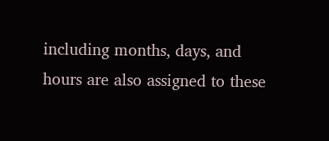including months, days, and hours are also assigned to these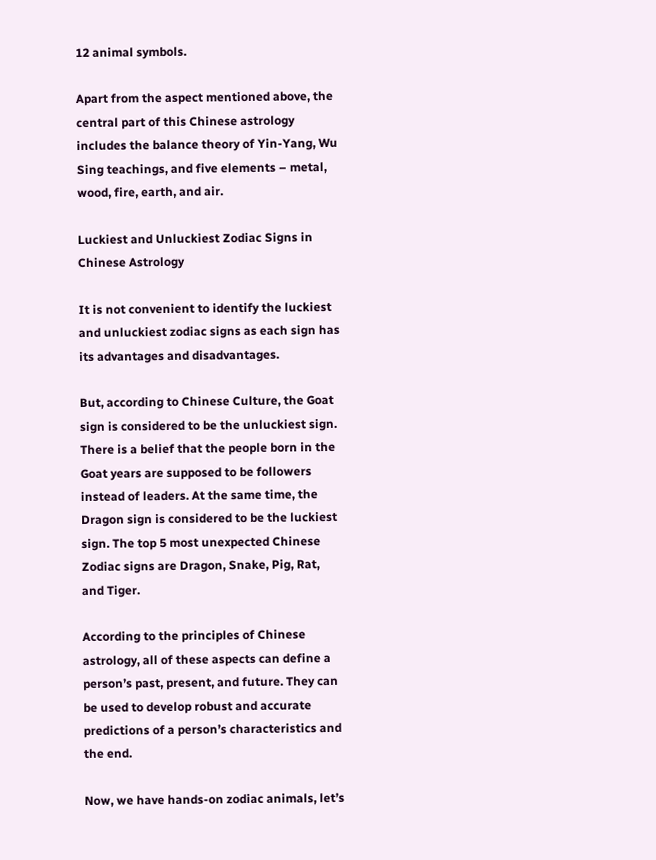12 animal symbols.

Apart from the aspect mentioned above, the central part of this Chinese astrology includes the balance theory of Yin-Yang, Wu Sing teachings, and five elements – metal, wood, fire, earth, and air.

Luckiest and Unluckiest Zodiac Signs in Chinese Astrology

It is not convenient to identify the luckiest and unluckiest zodiac signs as each sign has its advantages and disadvantages.

But, according to Chinese Culture, the Goat sign is considered to be the unluckiest sign. There is a belief that the people born in the Goat years are supposed to be followers instead of leaders. At the same time, the Dragon sign is considered to be the luckiest sign. The top 5 most unexpected Chinese Zodiac signs are Dragon, Snake, Pig, Rat, and Tiger.

According to the principles of Chinese astrology, all of these aspects can define a person’s past, present, and future. They can be used to develop robust and accurate predictions of a person’s characteristics and the end.

Now, we have hands-on zodiac animals, let’s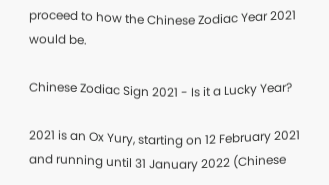proceed to how the Chinese Zodiac Year 2021 would be.

Chinese Zodiac Sign 2021 - Is it a Lucky Year?

2021 is an Ox Yury, starting on 12 February 2021 and running until 31 January 2022 (Chinese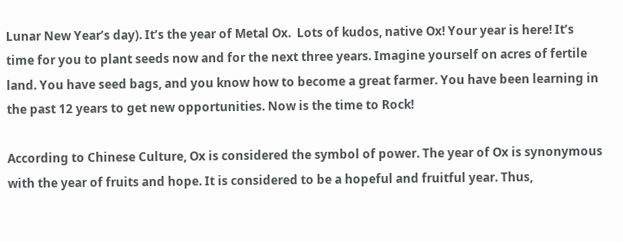Lunar New Year’s day). It’s the year of Metal Ox.  Lots of kudos, native Ox! Your year is here! It’s time for you to plant seeds now and for the next three years. Imagine yourself on acres of fertile land. You have seed bags, and you know how to become a great farmer. You have been learning in the past 12 years to get new opportunities. Now is the time to Rock!

According to Chinese Culture, Ox is considered the symbol of power. The year of Ox is synonymous with the year of fruits and hope. It is considered to be a hopeful and fruitful year. Thus,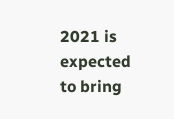2021 is expected to bring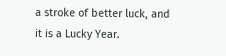a stroke of better luck, and it is a Lucky Year.